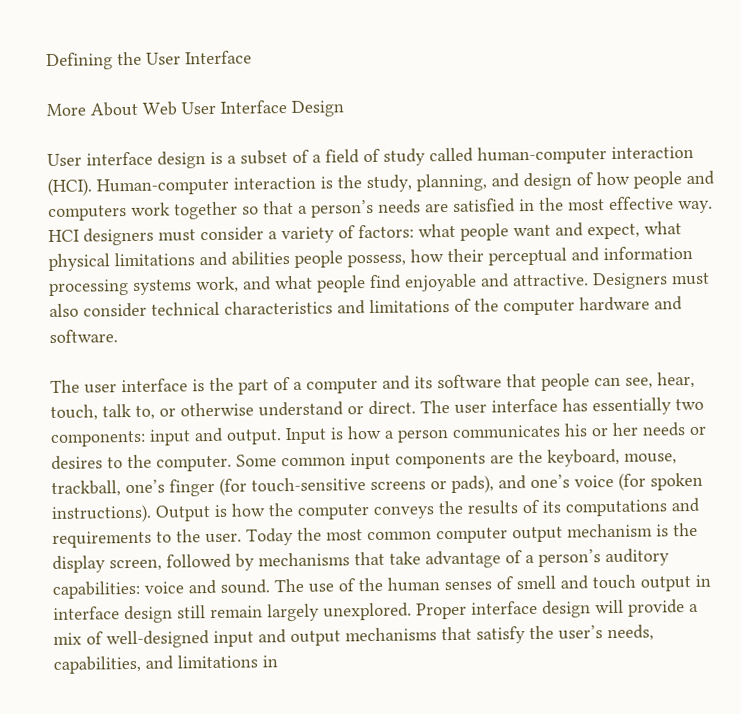Defining the User Interface

More About Web User Interface Design

User interface design is a subset of a field of study called human-computer interaction (HCI). Human-computer interaction is the study, planning, and design of how people and computers work together so that a person’s needs are satisfied in the most effective way. HCI designers must consider a variety of factors: what people want and expect, what physical limitations and abilities people possess, how their perceptual and information processing systems work, and what people find enjoyable and attractive. Designers must also consider technical characteristics and limitations of the computer hardware and software.

The user interface is the part of a computer and its software that people can see, hear, touch, talk to, or otherwise understand or direct. The user interface has essentially two components: input and output. Input is how a person communicates his or her needs or desires to the computer. Some common input components are the keyboard, mouse, trackball, one’s finger (for touch-sensitive screens or pads), and one’s voice (for spoken instructions). Output is how the computer conveys the results of its computations and requirements to the user. Today the most common computer output mechanism is the display screen, followed by mechanisms that take advantage of a person’s auditory capabilities: voice and sound. The use of the human senses of smell and touch output in interface design still remain largely unexplored. Proper interface design will provide a mix of well-designed input and output mechanisms that satisfy the user’s needs, capabilities, and limitations in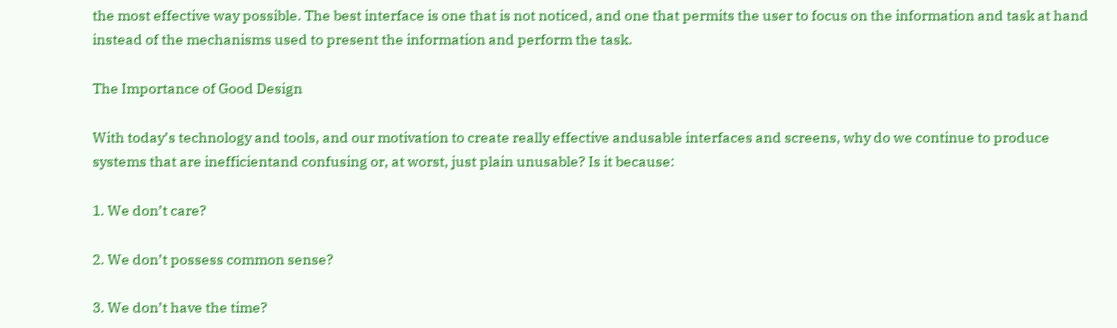the most effective way possible. The best interface is one that is not noticed, and one that permits the user to focus on the information and task at hand instead of the mechanisms used to present the information and perform the task.

The Importance of Good Design

With today’s technology and tools, and our motivation to create really effective andusable interfaces and screens, why do we continue to produce systems that are inefficientand confusing or, at worst, just plain unusable? Is it because:

1. We don’t care?

2. We don’t possess common sense?

3. We don’t have the time?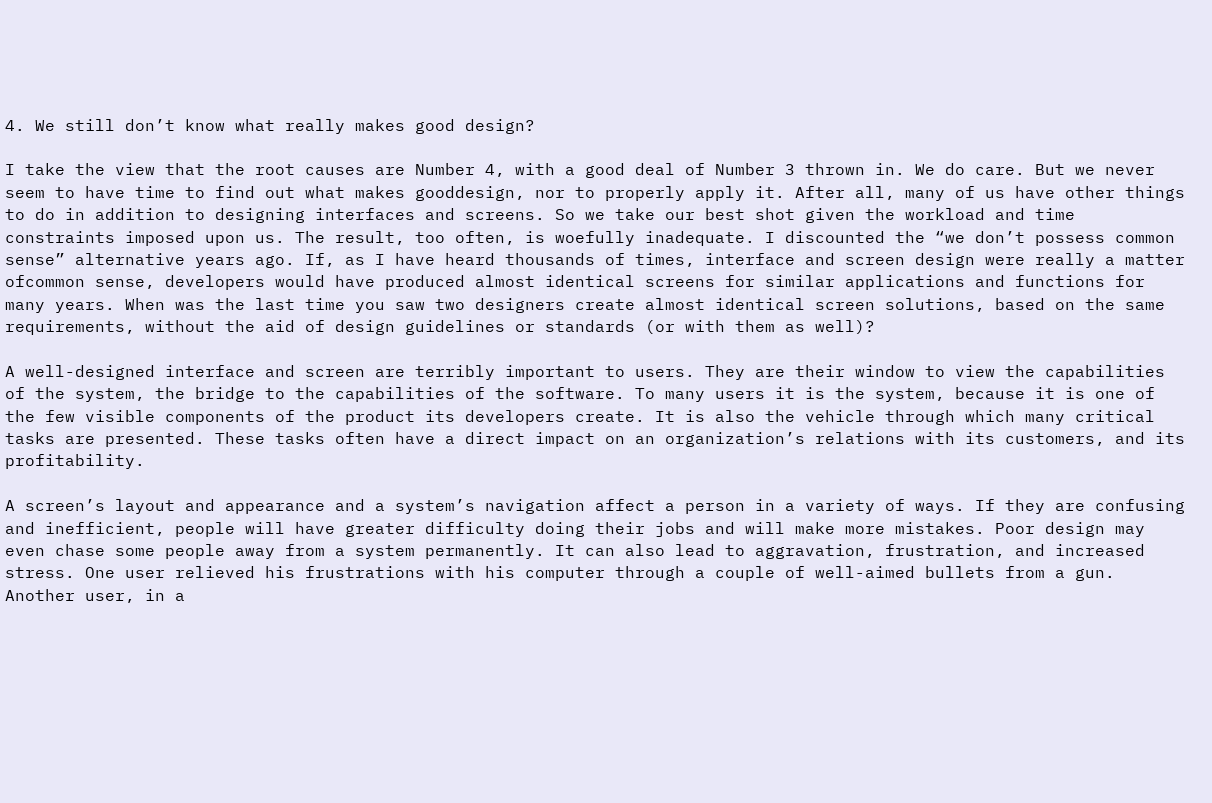4. We still don’t know what really makes good design?

I take the view that the root causes are Number 4, with a good deal of Number 3 thrown in. We do care. But we never seem to have time to find out what makes gooddesign, nor to properly apply it. After all, many of us have other things to do in addition to designing interfaces and screens. So we take our best shot given the workload and time constraints imposed upon us. The result, too often, is woefully inadequate. I discounted the “we don’t possess common sense” alternative years ago. If, as I have heard thousands of times, interface and screen design were really a matter ofcommon sense, developers would have produced almost identical screens for similar applications and functions for many years. When was the last time you saw two designers create almost identical screen solutions, based on the same requirements, without the aid of design guidelines or standards (or with them as well)?

A well-designed interface and screen are terribly important to users. They are their window to view the capabilities of the system, the bridge to the capabilities of the software. To many users it is the system, because it is one of the few visible components of the product its developers create. It is also the vehicle through which many critical tasks are presented. These tasks often have a direct impact on an organization’s relations with its customers, and its profitability.

A screen’s layout and appearance and a system’s navigation affect a person in a variety of ways. If they are confusing and inefficient, people will have greater difficulty doing their jobs and will make more mistakes. Poor design may even chase some people away from a system permanently. It can also lead to aggravation, frustration, and increased stress. One user relieved his frustrations with his computer through a couple of well-aimed bullets from a gun. Another user, in a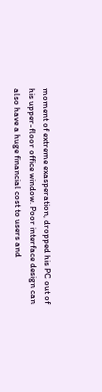moment of extreme exasperation, dropped his PC out of his upper-floor office window. Poor interface design can also have a huge financial cost to users and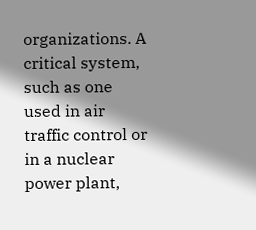organizations. A critical system, such as one used in air traffic control or in a nuclear power plant,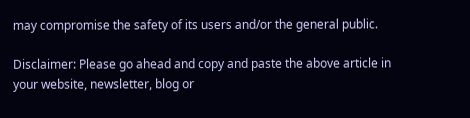may compromise the safety of its users and/or the general public.

Disclaimer: Please go ahead and copy and paste the above article in your website, newsletter, blog or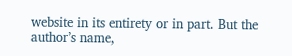website in its entirety or in part. But the author’s name,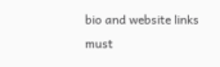bio and website links must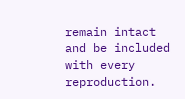remain intact and be included with every reproduction.